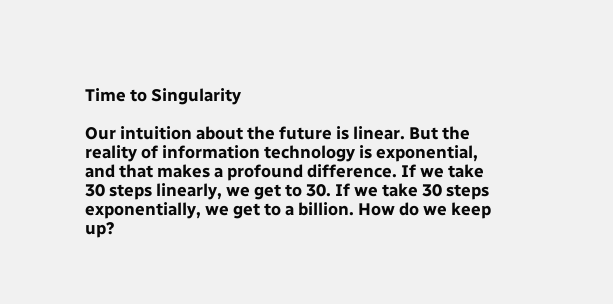Time to Singularity

Our intuition about the future is linear. But the reality of information technology is exponential, and that makes a profound difference. If we take 30 steps linearly, we get to 30. If we take 30 steps exponentially, we get to a billion. How do we keep up?